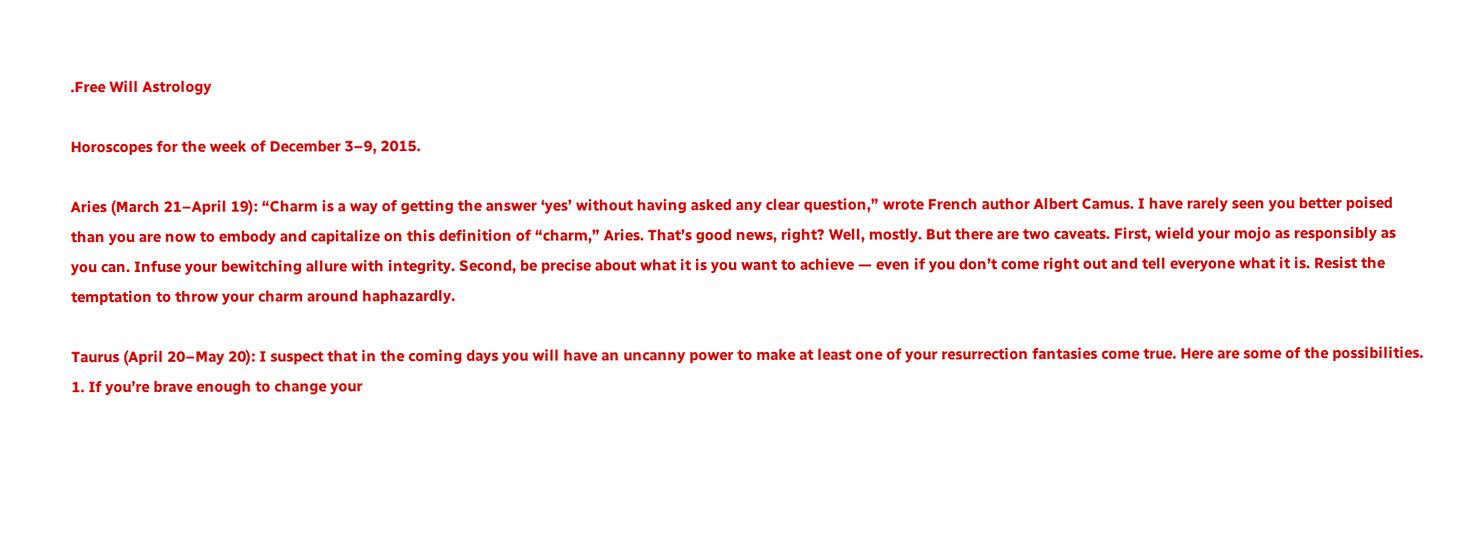.Free Will Astrology

Horoscopes for the week of December 3–9, 2015.

Aries (March 21–April 19): “Charm is a way of getting the answer ‘yes’ without having asked any clear question,” wrote French author Albert Camus. I have rarely seen you better poised than you are now to embody and capitalize on this definition of “charm,” Aries. That’s good news, right? Well, mostly. But there are two caveats. First, wield your mojo as responsibly as you can. Infuse your bewitching allure with integrity. Second, be precise about what it is you want to achieve — even if you don’t come right out and tell everyone what it is. Resist the temptation to throw your charm around haphazardly.

Taurus (April 20–May 20): I suspect that in the coming days you will have an uncanny power to make at least one of your resurrection fantasies come true. Here are some of the possibilities. 1. If you’re brave enough to change your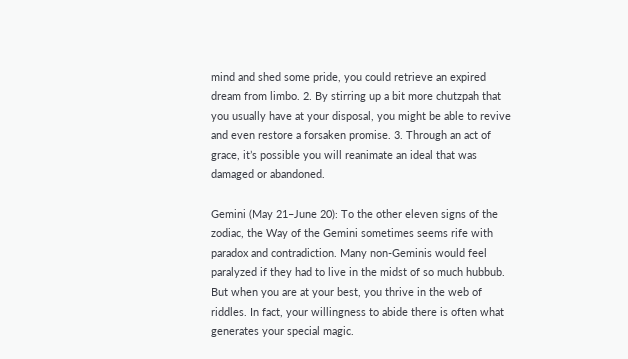mind and shed some pride, you could retrieve an expired dream from limbo. 2. By stirring up a bit more chutzpah that you usually have at your disposal, you might be able to revive and even restore a forsaken promise. 3. Through an act of grace, it’s possible you will reanimate an ideal that was damaged or abandoned.

Gemini (May 21–June 20): To the other eleven signs of the zodiac, the Way of the Gemini sometimes seems rife with paradox and contradiction. Many non-Geminis would feel paralyzed if they had to live in the midst of so much hubbub. But when you are at your best, you thrive in the web of riddles. In fact, your willingness to abide there is often what generates your special magic.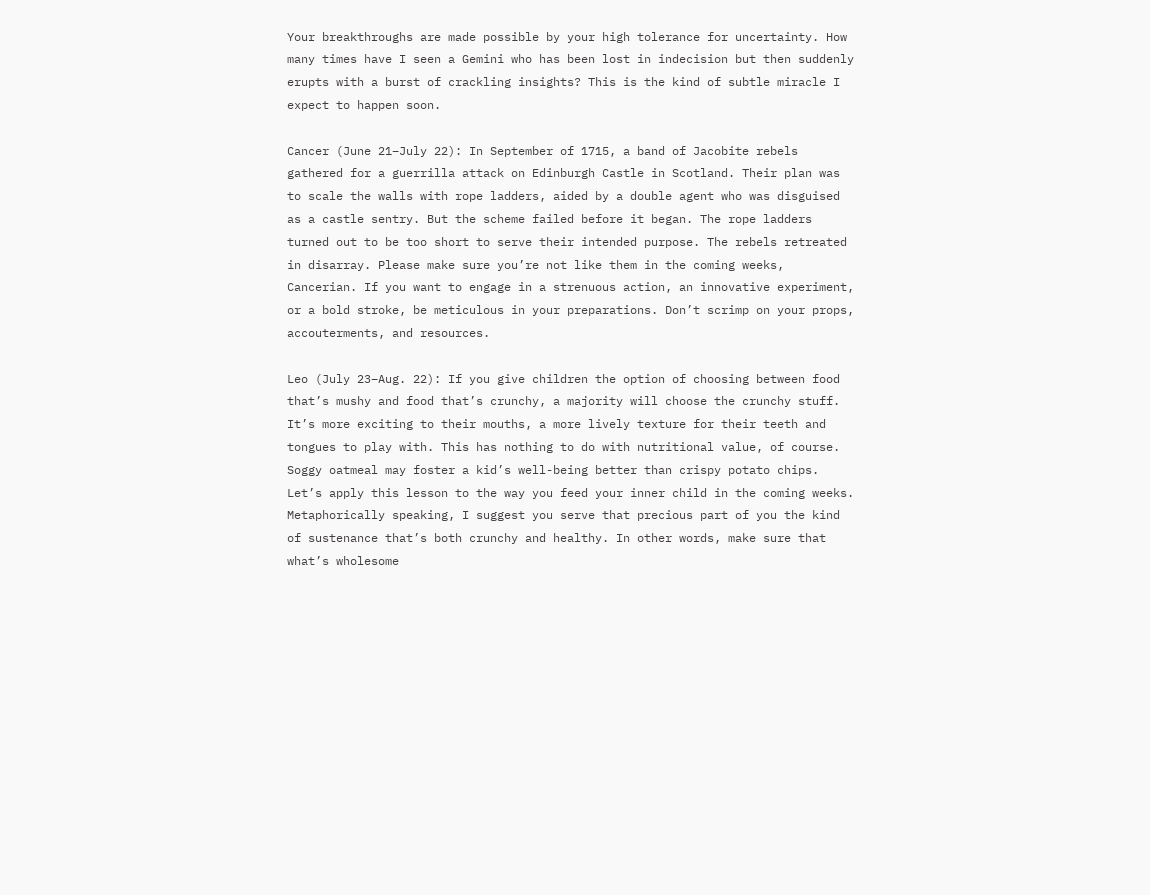Your breakthroughs are made possible by your high tolerance for uncertainty. How many times have I seen a Gemini who has been lost in indecision but then suddenly erupts with a burst of crackling insights? This is the kind of subtle miracle I expect to happen soon.

Cancer (June 21–July 22): In September of 1715, a band of Jacobite rebels gathered for a guerrilla attack on Edinburgh Castle in Scotland. Their plan was to scale the walls with rope ladders, aided by a double agent who was disguised as a castle sentry. But the scheme failed before it began. The rope ladders turned out to be too short to serve their intended purpose. The rebels retreated in disarray. Please make sure you’re not like them in the coming weeks, Cancerian. If you want to engage in a strenuous action, an innovative experiment, or a bold stroke, be meticulous in your preparations. Don’t scrimp on your props, accouterments, and resources.

Leo (July 23–Aug. 22): If you give children the option of choosing between food that’s mushy and food that’s crunchy, a majority will choose the crunchy stuff. It’s more exciting to their mouths, a more lively texture for their teeth and tongues to play with. This has nothing to do with nutritional value, of course. Soggy oatmeal may foster a kid’s well-being better than crispy potato chips. Let’s apply this lesson to the way you feed your inner child in the coming weeks. Metaphorically speaking, I suggest you serve that precious part of you the kind of sustenance that’s both crunchy and healthy. In other words, make sure that what’s wholesome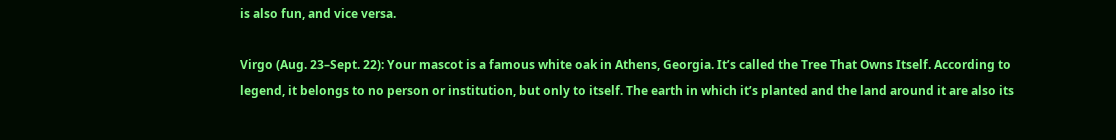is also fun, and vice versa.

Virgo (Aug. 23–Sept. 22): Your mascot is a famous white oak in Athens, Georgia. It’s called the Tree That Owns Itself. According to legend, it belongs to no person or institution, but only to itself. The earth in which it’s planted and the land around it are also its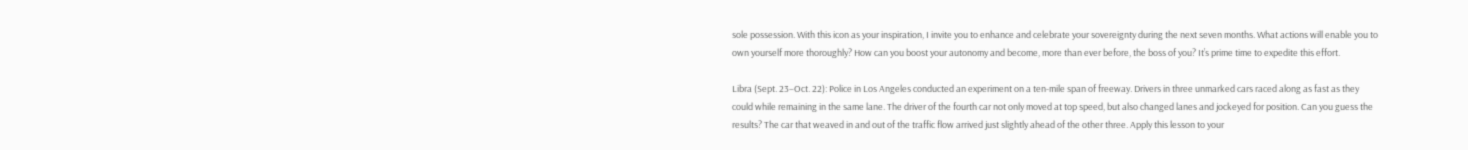sole possession. With this icon as your inspiration, I invite you to enhance and celebrate your sovereignty during the next seven months. What actions will enable you to own yourself more thoroughly? How can you boost your autonomy and become, more than ever before, the boss of you? It’s prime time to expedite this effort.

Libra (Sept. 23–Oct. 22): Police in Los Angeles conducted an experiment on a ten-mile span of freeway. Drivers in three unmarked cars raced along as fast as they could while remaining in the same lane. The driver of the fourth car not only moved at top speed, but also changed lanes and jockeyed for position. Can you guess the results? The car that weaved in and out of the traffic flow arrived just slightly ahead of the other three. Apply this lesson to your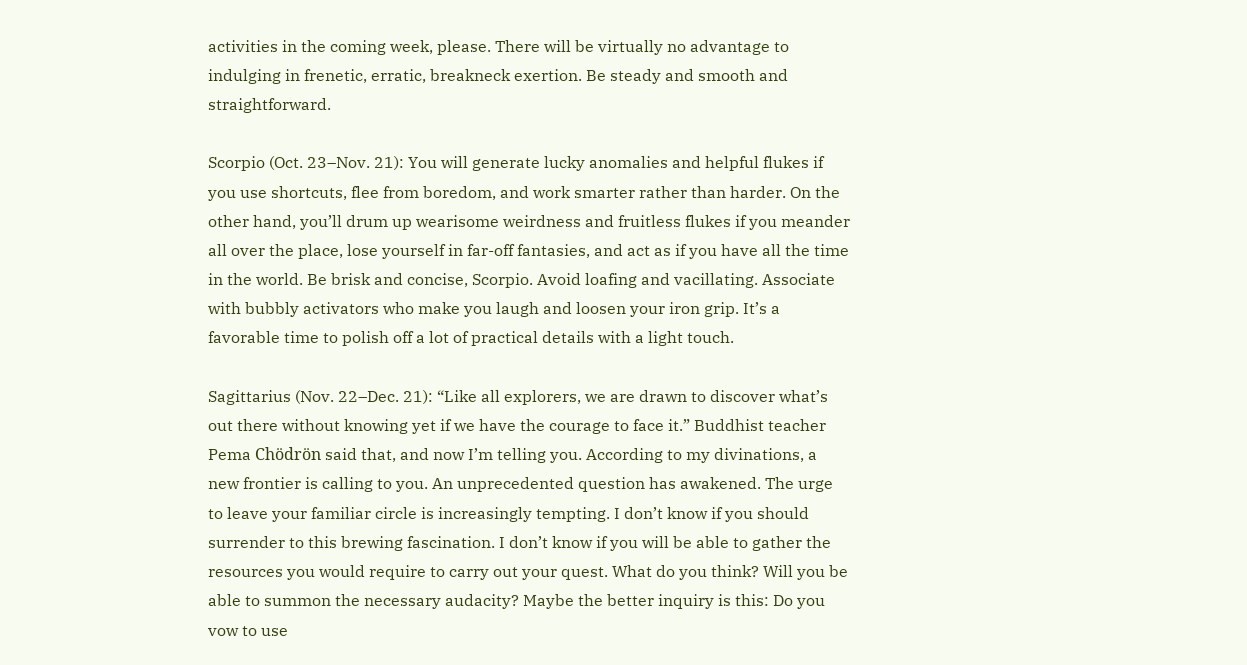activities in the coming week, please. There will be virtually no advantage to indulging in frenetic, erratic, breakneck exertion. Be steady and smooth and straightforward.

Scorpio (Oct. 23–Nov. 21): You will generate lucky anomalies and helpful flukes if you use shortcuts, flee from boredom, and work smarter rather than harder. On the other hand, you’ll drum up wearisome weirdness and fruitless flukes if you meander all over the place, lose yourself in far-off fantasies, and act as if you have all the time in the world. Be brisk and concise, Scorpio. Avoid loafing and vacillating. Associate with bubbly activators who make you laugh and loosen your iron grip. It’s a favorable time to polish off a lot of practical details with a light touch.

Sagittarius (Nov. 22–Dec. 21): “Like all explorers, we are drawn to discover what’s out there without knowing yet if we have the courage to face it.” Buddhist teacher Pema Chödrön said that, and now I’m telling you. According to my divinations, a new frontier is calling to you. An unprecedented question has awakened. The urge to leave your familiar circle is increasingly tempting. I don’t know if you should surrender to this brewing fascination. I don’t know if you will be able to gather the resources you would require to carry out your quest. What do you think? Will you be able to summon the necessary audacity? Maybe the better inquiry is this: Do you vow to use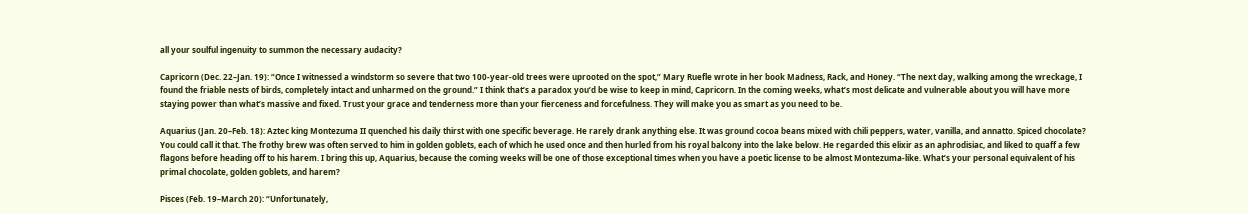all your soulful ingenuity to summon the necessary audacity?

Capricorn (Dec. 22–Jan. 19): “Once I witnessed a windstorm so severe that two 100-year-old trees were uprooted on the spot,” Mary Ruefle wrote in her book Madness, Rack, and Honey. “The next day, walking among the wreckage, I found the friable nests of birds, completely intact and unharmed on the ground.” I think that’s a paradox you’d be wise to keep in mind, Capricorn. In the coming weeks, what’s most delicate and vulnerable about you will have more staying power than what’s massive and fixed. Trust your grace and tenderness more than your fierceness and forcefulness. They will make you as smart as you need to be.

Aquarius (Jan. 20–Feb. 18): Aztec king Montezuma II quenched his daily thirst with one specific beverage. He rarely drank anything else. It was ground cocoa beans mixed with chili peppers, water, vanilla, and annatto. Spiced chocolate? You could call it that. The frothy brew was often served to him in golden goblets, each of which he used once and then hurled from his royal balcony into the lake below. He regarded this elixir as an aphrodisiac, and liked to quaff a few flagons before heading off to his harem. I bring this up, Aquarius, because the coming weeks will be one of those exceptional times when you have a poetic license to be almost Montezuma-like. What’s your personal equivalent of his primal chocolate, golden goblets, and harem?

Pisces (Feb. 19–March 20): “Unfortunately,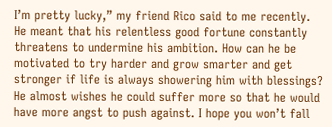I’m pretty lucky,” my friend Rico said to me recently. He meant that his relentless good fortune constantly threatens to undermine his ambition. How can he be motivated to try harder and grow smarter and get stronger if life is always showering him with blessings? He almost wishes he could suffer more so that he would have more angst to push against. I hope you won’t fall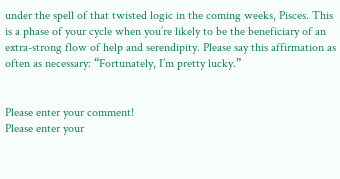under the spell of that twisted logic in the coming weeks, Pisces. This is a phase of your cycle when you’re likely to be the beneficiary of an extra-strong flow of help and serendipity. Please say this affirmation as often as necessary: “Fortunately, I’m pretty lucky.”


Please enter your comment!
Please enter your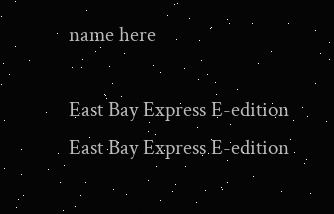name here

East Bay Express E-edition East Bay Express E-edition